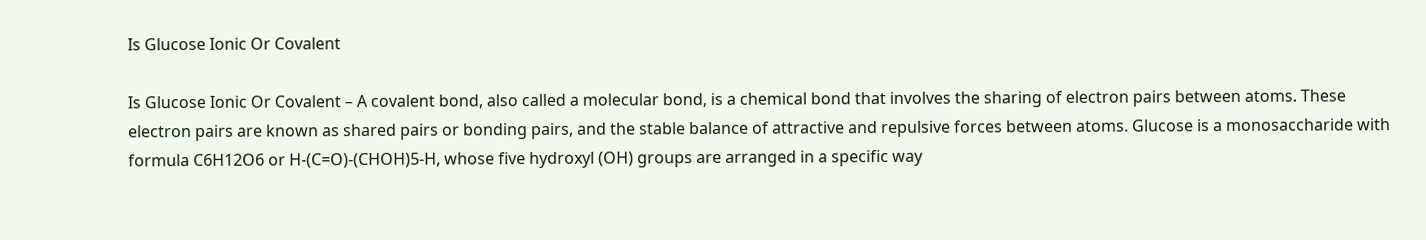Is Glucose Ionic Or Covalent

Is Glucose Ionic Or Covalent – A covalent bond, also called a molecular bond, is a chemical bond that involves the sharing of electron pairs between atoms. These electron pairs are known as shared pairs or bonding pairs, and the stable balance of attractive and repulsive forces between atoms. Glucose is a monosaccharide with formula C6H12O6 or H-(C=O)-(CHOH)5-H, whose five hydroxyl (OH) groups are arranged in a specific way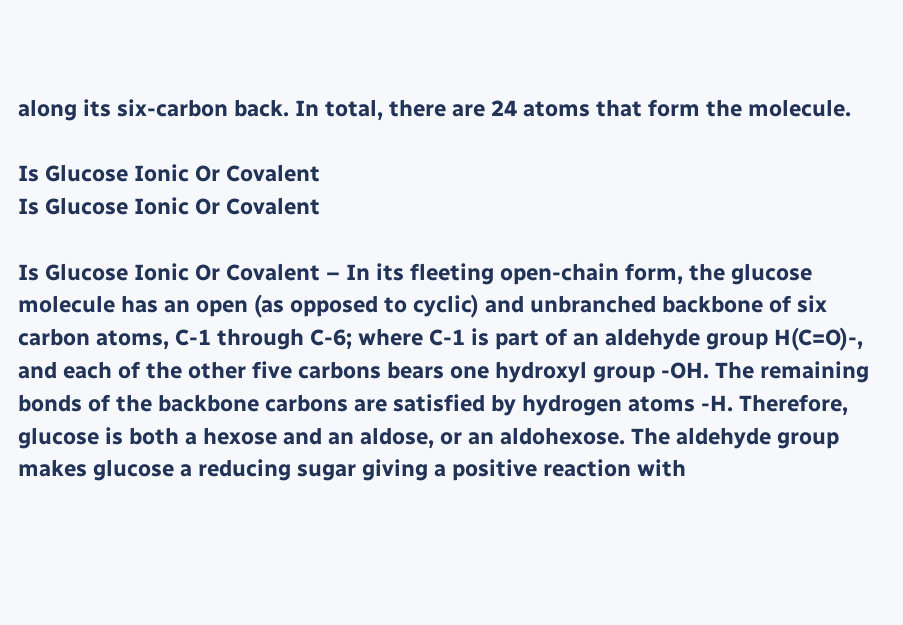along its six-carbon back. In total, there are 24 atoms that form the molecule.

Is Glucose Ionic Or Covalent
Is Glucose Ionic Or Covalent

Is Glucose Ionic Or Covalent – In its fleeting open-chain form, the glucose molecule has an open (as opposed to cyclic) and unbranched backbone of six carbon atoms, C-1 through C-6; where C-1 is part of an aldehyde group H(C=O)-, and each of the other five carbons bears one hydroxyl group -OH. The remaining bonds of the backbone carbons are satisfied by hydrogen atoms -H. Therefore, glucose is both a hexose and an aldose, or an aldohexose. The aldehyde group makes glucose a reducing sugar giving a positive reaction with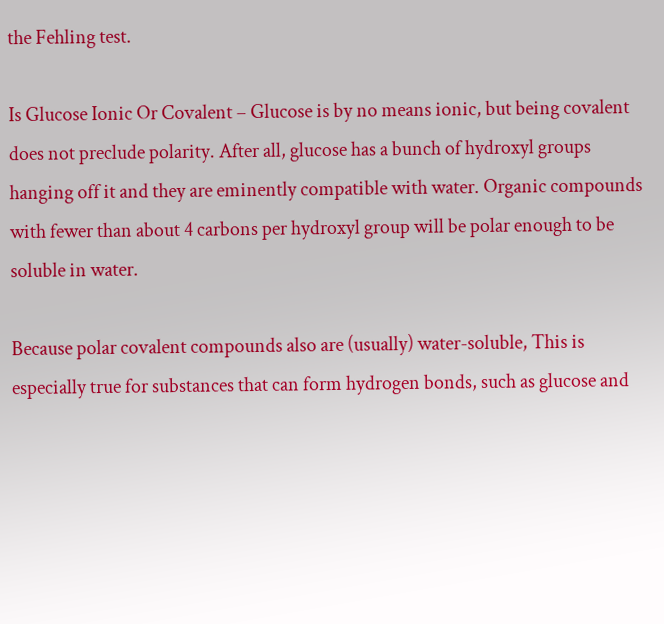the Fehling test.

Is Glucose Ionic Or Covalent – Glucose is by no means ionic, but being covalent does not preclude polarity. After all, glucose has a bunch of hydroxyl groups hanging off it and they are eminently compatible with water. Organic compounds with fewer than about 4 carbons per hydroxyl group will be polar enough to be soluble in water.

Because polar covalent compounds also are (usually) water-soluble, This is especially true for substances that can form hydrogen bonds, such as glucose and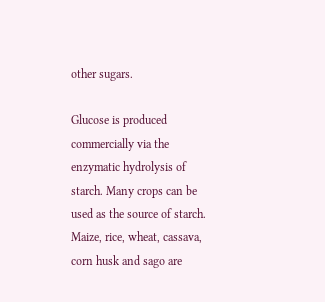other sugars.

Glucose is produced commercially via the enzymatic hydrolysis of starch. Many crops can be used as the source of starch. Maize, rice, wheat, cassava, corn husk and sago are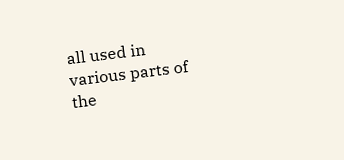all used in various parts of the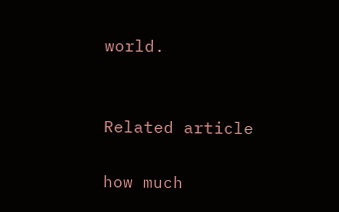world.


Related article

how much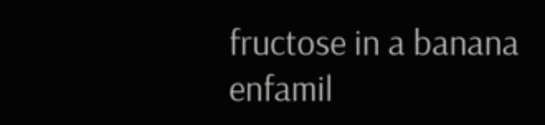fructose in a banana
enfamil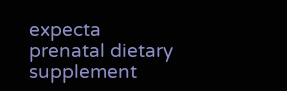expecta prenatal dietary supplement